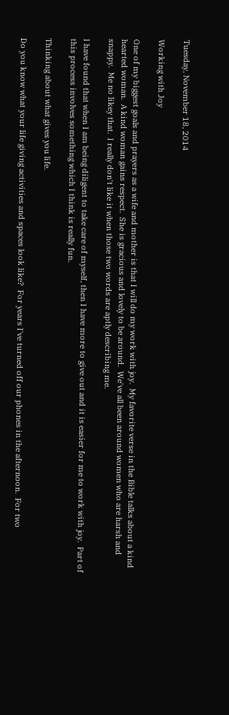Tuesday, November 18, 2014

Working with Joy

One of my biggest goals and prayers as a wife and mother is that I will do my work with joy.  My favorite verse in the Bible talks about a kind hearted woman.  A kind woman gains respect.  She is gracious and lovely to be around.  We've all been around women who are harsh and snappy.  Me no likey that.  I really don't like it when those two words are aptly describing me.

I have found that when I am being diligent to take care of myself, then I have more to give out and it is easier for me to work with joy.  Part of this process involves something which I think is really fun.

Thinking about what gives you life.

Do you know what your life giving activities and spaces look like?  For years I've turned off our phones in the afternoon.  For two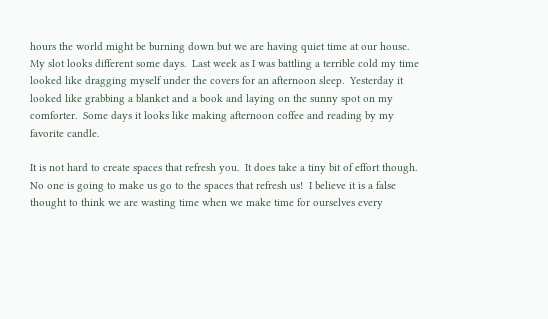hours the world might be burning down but we are having quiet time at our house.  My slot looks different some days.  Last week as I was battling a terrible cold my time looked like dragging myself under the covers for an afternoon sleep.  Yesterday it looked like grabbing a blanket and a book and laying on the sunny spot on my comforter.  Some days it looks like making afternoon coffee and reading by my favorite candle.

It is not hard to create spaces that refresh you.  It does take a tiny bit of effort though.  No one is going to make us go to the spaces that refresh us!  I believe it is a false thought to think we are wasting time when we make time for ourselves every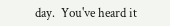day.  You've heard it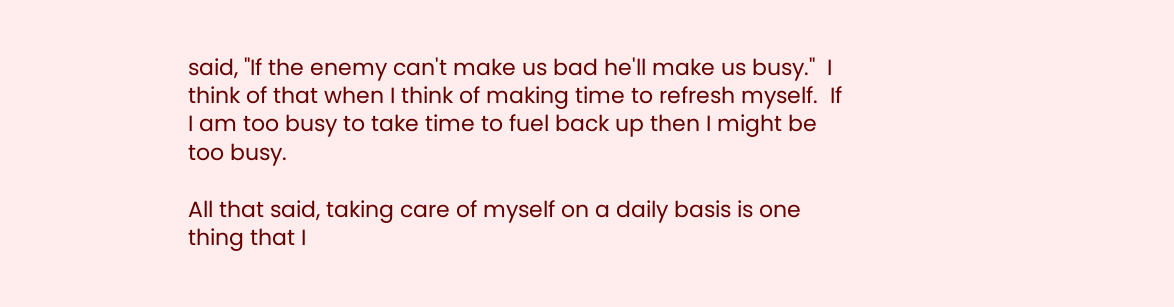said, "If the enemy can't make us bad he'll make us busy."  I think of that when I think of making time to refresh myself.  If I am too busy to take time to fuel back up then I might be too busy.

All that said, taking care of myself on a daily basis is one thing that I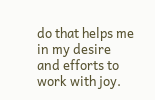do that helps me in my desire and efforts to work with joy.